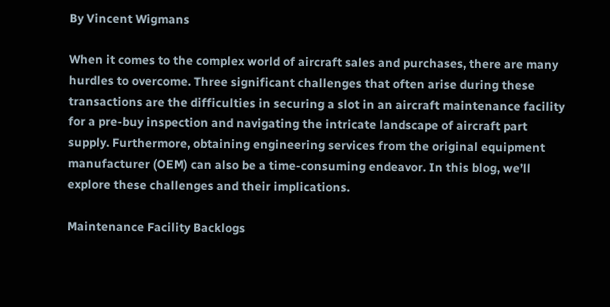By Vincent Wigmans

When it comes to the complex world of aircraft sales and purchases, there are many hurdles to overcome. Three significant challenges that often arise during these transactions are the difficulties in securing a slot in an aircraft maintenance facility for a pre-buy inspection and navigating the intricate landscape of aircraft part supply. Furthermore, obtaining engineering services from the original equipment manufacturer (OEM) can also be a time-consuming endeavor. In this blog, we’ll explore these challenges and their implications.

Maintenance Facility Backlogs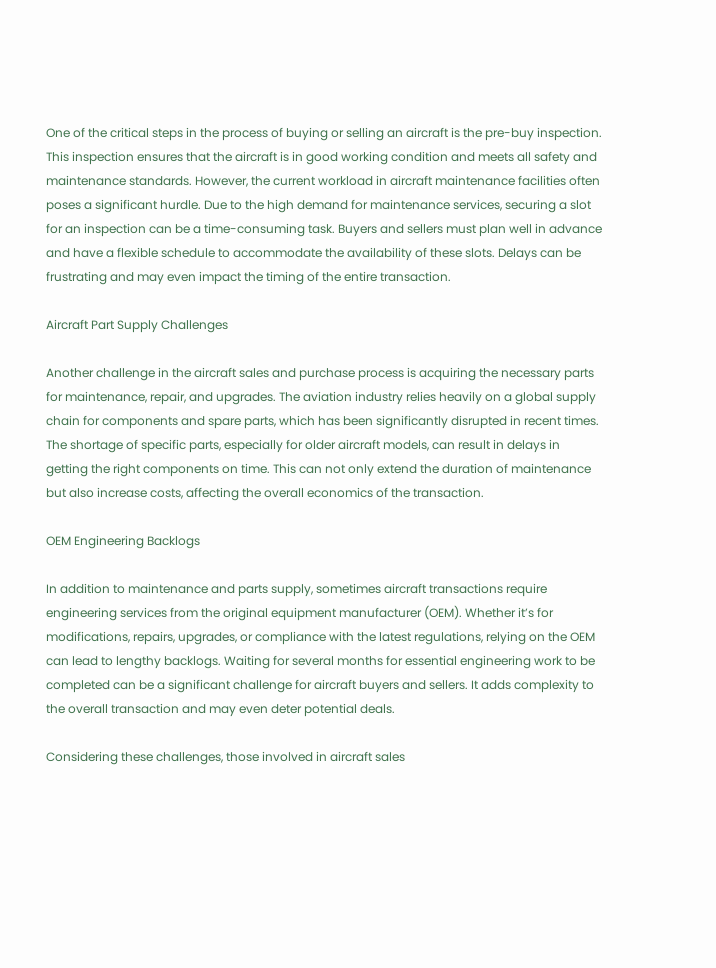One of the critical steps in the process of buying or selling an aircraft is the pre-buy inspection. This inspection ensures that the aircraft is in good working condition and meets all safety and maintenance standards. However, the current workload in aircraft maintenance facilities often poses a significant hurdle. Due to the high demand for maintenance services, securing a slot for an inspection can be a time-consuming task. Buyers and sellers must plan well in advance and have a flexible schedule to accommodate the availability of these slots. Delays can be frustrating and may even impact the timing of the entire transaction.

Aircraft Part Supply Challenges

Another challenge in the aircraft sales and purchase process is acquiring the necessary parts for maintenance, repair, and upgrades. The aviation industry relies heavily on a global supply chain for components and spare parts, which has been significantly disrupted in recent times. The shortage of specific parts, especially for older aircraft models, can result in delays in getting the right components on time. This can not only extend the duration of maintenance but also increase costs, affecting the overall economics of the transaction.

OEM Engineering Backlogs

In addition to maintenance and parts supply, sometimes aircraft transactions require engineering services from the original equipment manufacturer (OEM). Whether it’s for modifications, repairs, upgrades, or compliance with the latest regulations, relying on the OEM can lead to lengthy backlogs. Waiting for several months for essential engineering work to be completed can be a significant challenge for aircraft buyers and sellers. It adds complexity to the overall transaction and may even deter potential deals.

Considering these challenges, those involved in aircraft sales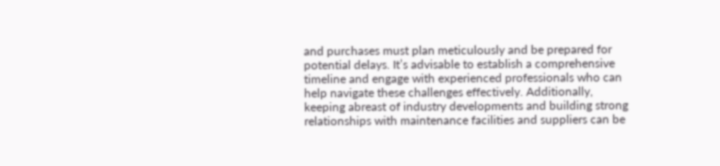and purchases must plan meticulously and be prepared for potential delays. It’s advisable to establish a comprehensive timeline and engage with experienced professionals who can help navigate these challenges effectively. Additionally, keeping abreast of industry developments and building strong relationships with maintenance facilities and suppliers can be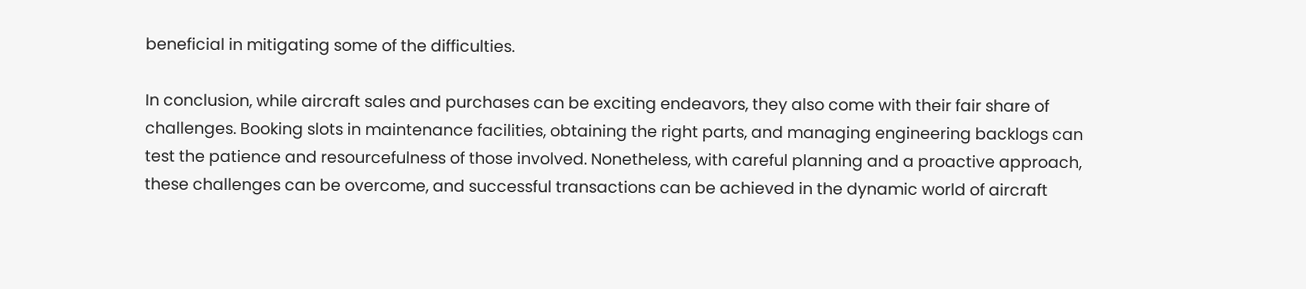beneficial in mitigating some of the difficulties.

In conclusion, while aircraft sales and purchases can be exciting endeavors, they also come with their fair share of challenges. Booking slots in maintenance facilities, obtaining the right parts, and managing engineering backlogs can test the patience and resourcefulness of those involved. Nonetheless, with careful planning and a proactive approach, these challenges can be overcome, and successful transactions can be achieved in the dynamic world of aircraft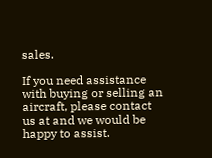sales.

If you need assistance with buying or selling an aircraft, please contact us at and we would be happy to assist.